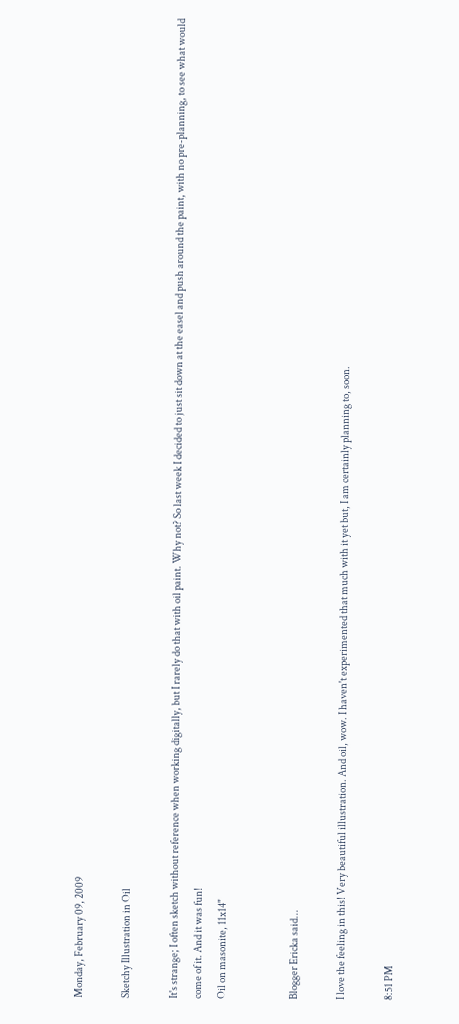Monday, February 09, 2009

Sketchy Illustration in Oil

It's strange; I often sketch without reference when working digitally, but I rarely do that with oil paint. Why not? So last week I decided to just sit down at the easel and push around the paint, with no pre-planning, to see what would come of it. And it was fun!
Oil on masonite, 11x14"


Blogger Ericka said...

I love the feeling in this! Very beautiful illustration. And oil, wow. I haven't experimented that much with it yet but, I am certainly planning to, soon.

8:51 PM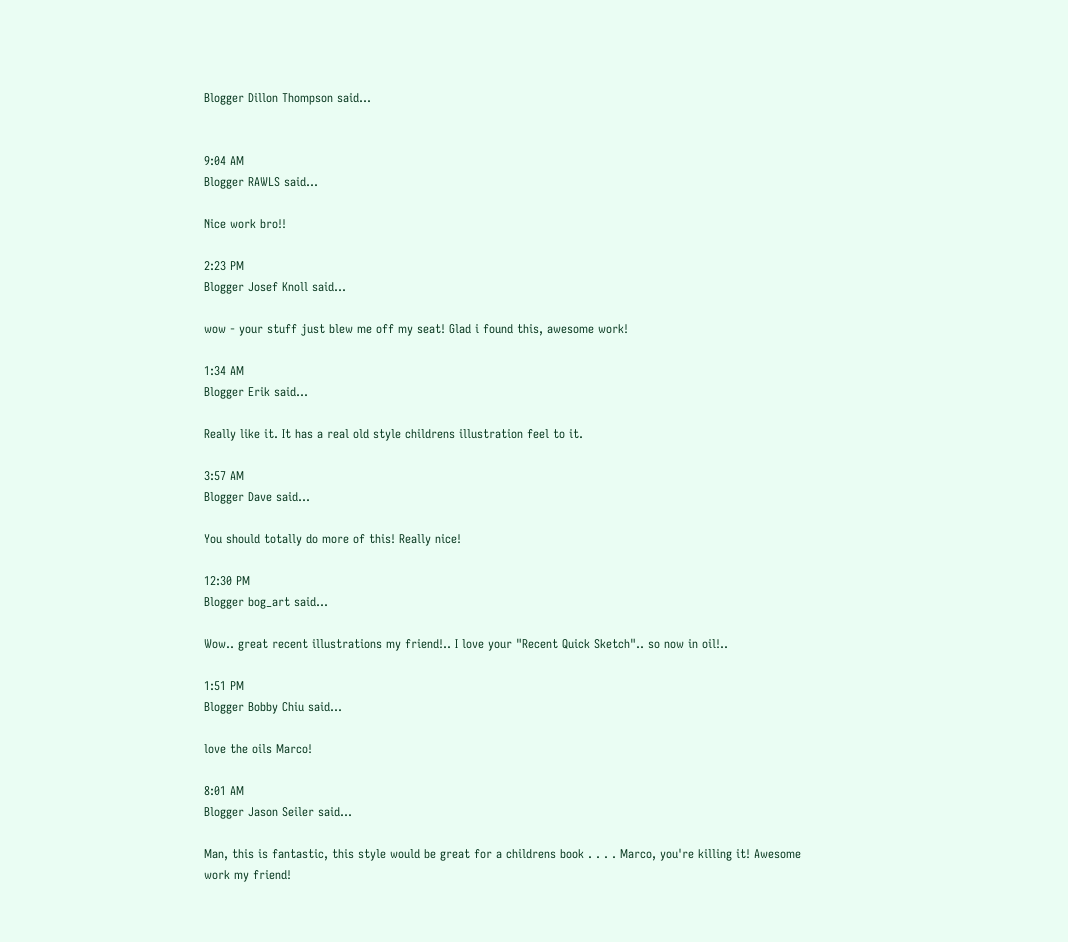Blogger Dillon Thompson said...


9:04 AM
Blogger RAWLS said...

Nice work bro!!

2:23 PM
Blogger Josef Knoll said...

wow - your stuff just blew me off my seat! Glad i found this, awesome work!

1:34 AM
Blogger Erik said...

Really like it. It has a real old style childrens illustration feel to it.

3:57 AM
Blogger Dave said...

You should totally do more of this! Really nice!

12:30 PM
Blogger bog_art said...

Wow.. great recent illustrations my friend!.. I love your "Recent Quick Sketch".. so now in oil!..

1:51 PM
Blogger Bobby Chiu said...

love the oils Marco!

8:01 AM
Blogger Jason Seiler said...

Man, this is fantastic, this style would be great for a childrens book . . . . Marco, you're killing it! Awesome work my friend!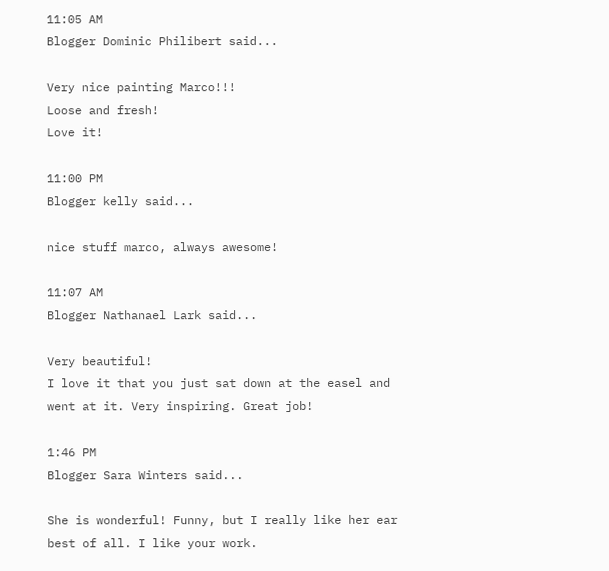11:05 AM
Blogger Dominic Philibert said...

Very nice painting Marco!!!
Loose and fresh!
Love it!

11:00 PM
Blogger kelly said...

nice stuff marco, always awesome!

11:07 AM
Blogger Nathanael Lark said...

Very beautiful!
I love it that you just sat down at the easel and went at it. Very inspiring. Great job!

1:46 PM
Blogger Sara Winters said...

She is wonderful! Funny, but I really like her ear best of all. I like your work.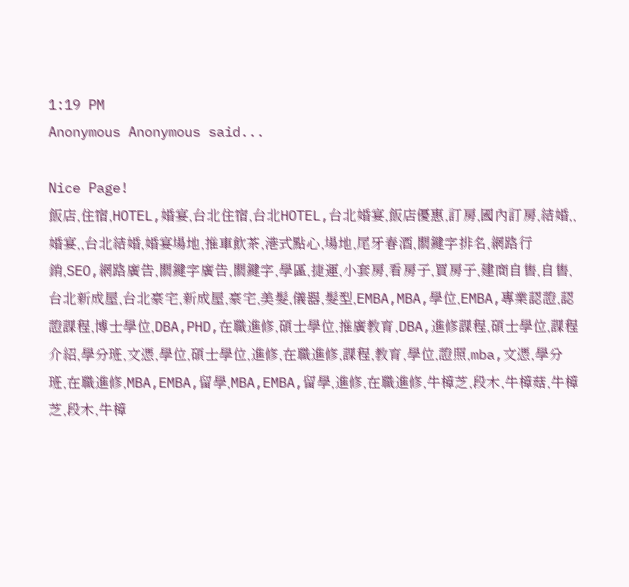1:19 PM
Anonymous Anonymous said...

Nice Page!
飯店,住宿,HOTEL,婚宴,台北住宿,台北HOTEL,台北婚宴,飯店優惠,訂房,國內訂房,結婚,,婚宴,,台北結婚,婚宴場地,推車飲茶,港式點心,場地,尾牙春酒,關鍵字排名,網路行銷,SEO,網路廣告,關鍵字廣告,關鍵字,學區,捷運,小套房,看房子,買房子,建商自售,自售,台北新成屋,台北豪宅,新成屋,豪宅,美髮,儀器,髮型,EMBA,MBA,學位,EMBA,專業認證,認證課程,博士學位,DBA,PHD,在職進修,碩士學位,推廣教育,DBA,進修課程,碩士學位,課程介紹,學分班,文憑,學位,碩士學位,進修,在職進修,課程,教育,學位,證照,mba,文憑,學分班,在職進修,MBA,EMBA,留學,MBA,EMBA,留學,進修,在職進修,牛樟芝,段木,牛樟菇,牛樟芝,段木,牛樟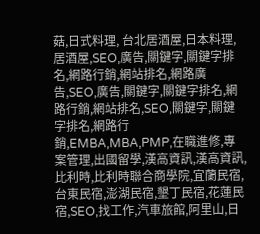菇,日式料理, 台北居酒屋,日本料理,居酒屋,SEO,廣告,關鍵字,關鍵字排名,網路行銷,網站排名,網路廣告,SEO,廣告,關鍵字,關鍵字排名,網路行銷,網站排名,SEO,關鍵字,關鍵字排名,網路行銷,EMBA,MBA,PMP,在職進修,專案管理,出國留學,漢高資訊,漢高資訊,比利時,比利時聯合商學院,宜蘭民宿,台東民宿,澎湖民宿,墾丁民宿,花蓮民宿,SEO,找工作,汽車旅館,阿里山,日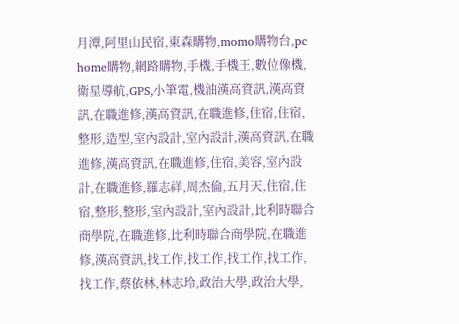月潭,阿里山民宿,東森購物,momo購物台,pc home購物,網路購物,手機,手機王,數位像機,衛星導航,GPS,小筆電,機油漢高資訊,漢高資訊,在職進修,漢高資訊,在職進修,住宿,住宿,整形,造型,室內設計,室內設計,漢高資訊,在職進修,漢高資訊,在職進修,住宿,美容,室內設計,在職進修,羅志祥,周杰倫,五月天,住宿,住宿,整形,整形,室內設計,室內設計,比利時聯合商學院,在職進修,比利時聯合商學院,在職進修,漢高資訊,找工作,找工作,找工作,找工作,找工作,蔡依林,林志玲,政治大學,政治大學,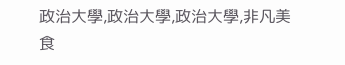政治大學,政治大學,政治大學,非凡美食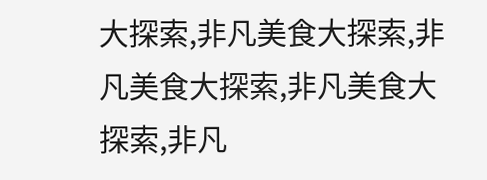大探索,非凡美食大探索,非凡美食大探索,非凡美食大探索,非凡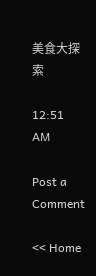美食大探索

12:51 AM

Post a Comment

<< Home